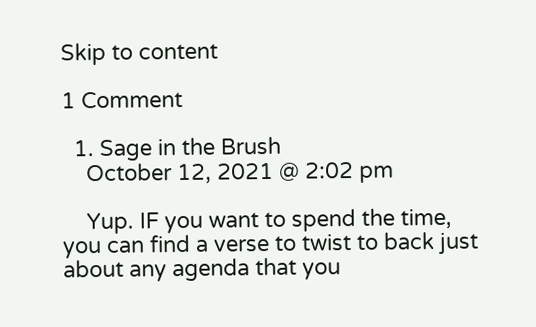Skip to content

1 Comment

  1. Sage in the Brush
    October 12, 2021 @ 2:02 pm

    Yup. IF you want to spend the time, you can find a verse to twist to back just about any agenda that you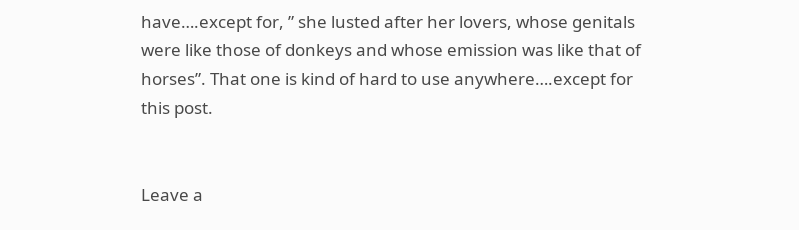have….except for, ” she lusted after her lovers, whose genitals were like those of donkeys and whose emission was like that of horses”. That one is kind of hard to use anywhere….except for this post.


Leave a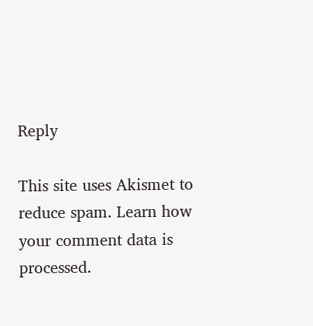Reply

This site uses Akismet to reduce spam. Learn how your comment data is processed.